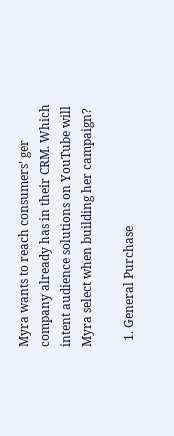Myra wants to reach consumers’ ger company already has in their CRM. Which intent audience solutions on YouTube will Myra select when building her campaign?

  1. General Purchase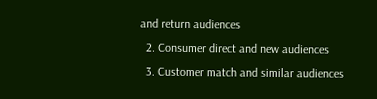and return audiences
  2. Consumer direct and new audiences
  3. Customer match and similar audiences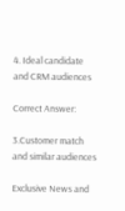4. Ideal candidate and CRM audiences

Correct Answer:

3.Customer match and similar audiences

Exclusive News and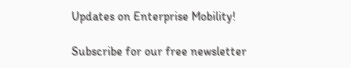Updates on Enterprise Mobility!

Subscribe for our free newsletter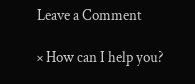Leave a Comment

× How can I help you?